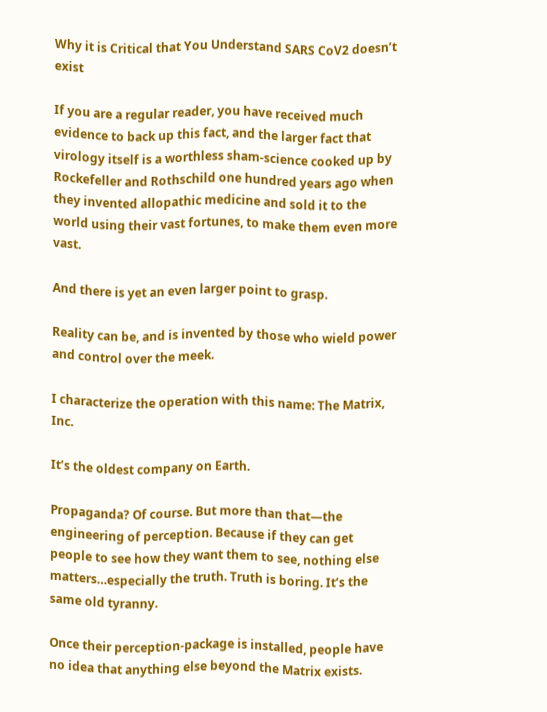Why it is Critical that You Understand SARS CoV2 doesn’t exist

If you are a regular reader, you have received much evidence to back up this fact, and the larger fact that virology itself is a worthless sham-science cooked up by Rockefeller and Rothschild one hundred years ago when they invented allopathic medicine and sold it to the world using their vast fortunes, to make them even more vast.

And there is yet an even larger point to grasp.

Reality can be, and is invented by those who wield power and control over the meek.

I characterize the operation with this name: The Matrix, Inc.

It’s the oldest company on Earth.

Propaganda? Of course. But more than that—the engineering of perception. Because if they can get people to see how they want them to see, nothing else matters…especially the truth. Truth is boring. It’s the same old tyranny.

Once their perception-package is installed, people have no idea that anything else beyond the Matrix exists.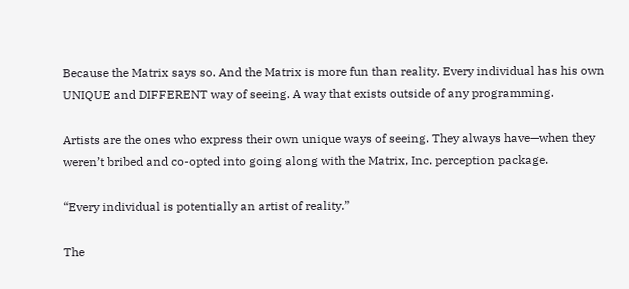Because the Matrix says so. And the Matrix is more fun than reality. Every individual has his own UNIQUE and DIFFERENT way of seeing. A way that exists outside of any programming.

Artists are the ones who express their own unique ways of seeing. They always have—when they weren’t bribed and co-opted into going along with the Matrix, Inc. perception package.

“Every individual is potentially an artist of reality.”

The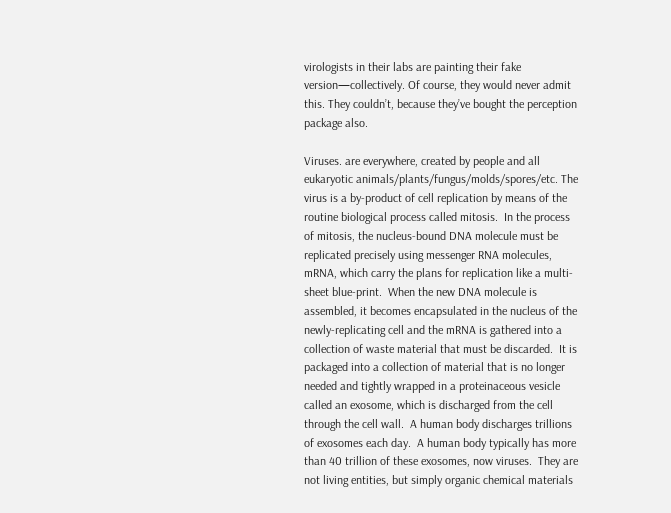virologists in their labs are painting their fake version—collectively. Of course, they would never admit this. They couldn’t, because they’ve bought the perception package also.

Viruses. are everywhere, created by people and all eukaryotic animals/plants/fungus/molds/spores/etc. The virus is a by-product of cell replication by means of the routine biological process called mitosis.  In the process of mitosis, the nucleus-bound DNA molecule must be replicated precisely using messenger RNA molecules, mRNA, which carry the plans for replication like a multi-sheet blue-print.  When the new DNA molecule is assembled, it becomes encapsulated in the nucleus of the newly-replicating cell and the mRNA is gathered into a collection of waste material that must be discarded.  It is packaged into a collection of material that is no longer needed and tightly wrapped in a proteinaceous vesicle called an exosome, which is discharged from the cell through the cell wall.  A human body discharges trillions of exosomes each day.  A human body typically has more than 40 trillion of these exosomes, now viruses.  They are not living entities, but simply organic chemical materials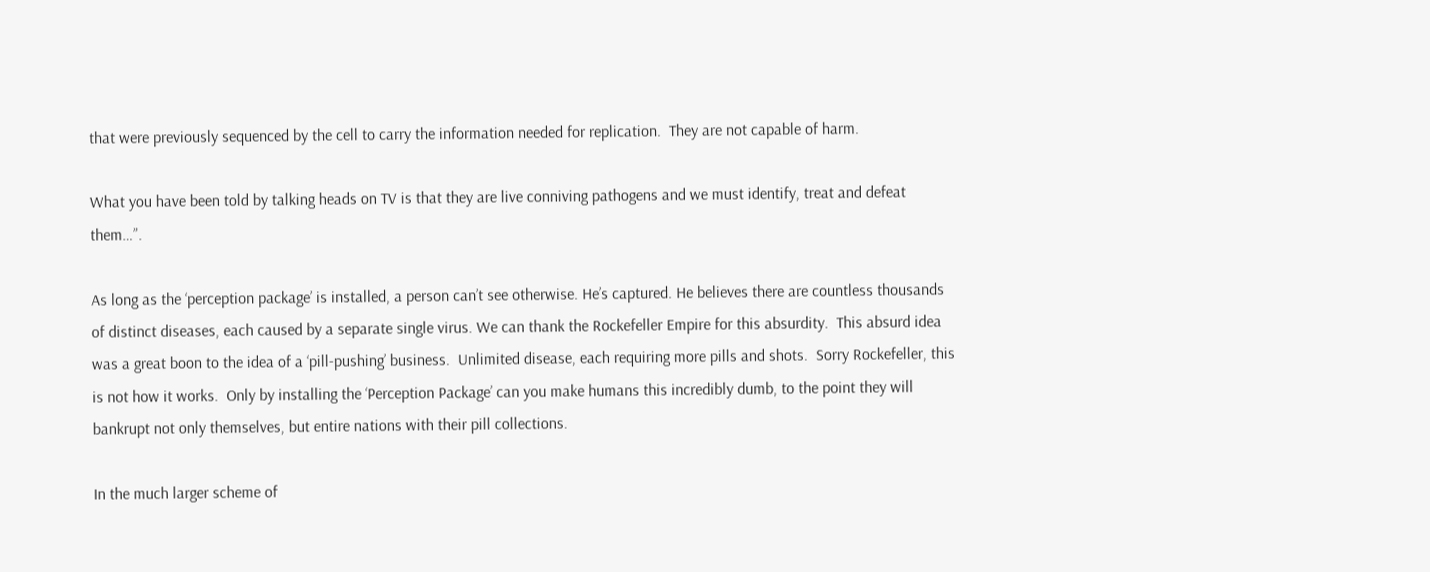that were previously sequenced by the cell to carry the information needed for replication.  They are not capable of harm.

What you have been told by talking heads on TV is that they are live conniving pathogens and we must identify, treat and defeat them…”.

As long as the ‘perception package’ is installed, a person can’t see otherwise. He’s captured. He believes there are countless thousands of distinct diseases, each caused by a separate single virus. We can thank the Rockefeller Empire for this absurdity.  This absurd idea was a great boon to the idea of a ‘pill-pushing’ business.  Unlimited disease, each requiring more pills and shots.  Sorry Rockefeller, this is not how it works.  Only by installing the ‘Perception Package’ can you make humans this incredibly dumb, to the point they will bankrupt not only themselves, but entire nations with their pill collections.

In the much larger scheme of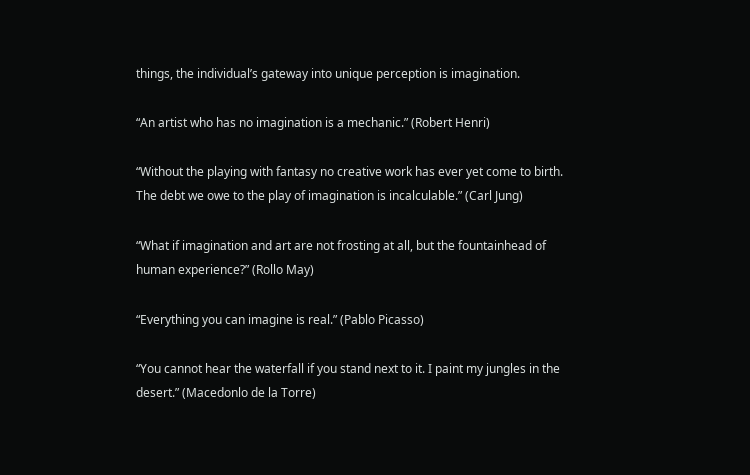things, the individual’s gateway into unique perception is imagination.

“An artist who has no imagination is a mechanic.” (Robert Henri)

“Without the playing with fantasy no creative work has ever yet come to birth. The debt we owe to the play of imagination is incalculable.” (Carl Jung)

“What if imagination and art are not frosting at all, but the fountainhead of human experience?” (Rollo May)

“Everything you can imagine is real.” (Pablo Picasso)

“You cannot hear the waterfall if you stand next to it. I paint my jungles in the desert.” (Macedonlo de la Torre)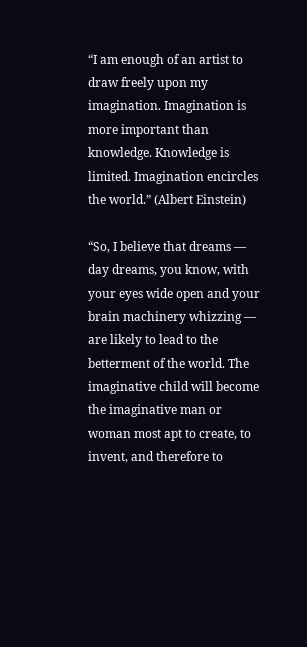“I am enough of an artist to draw freely upon my imagination. Imagination is more important than knowledge. Knowledge is limited. Imagination encircles the world.” (Albert Einstein)

“So, I believe that dreams — day dreams, you know, with your eyes wide open and your brain machinery whizzing — are likely to lead to the betterment of the world. The imaginative child will become the imaginative man or woman most apt to create, to invent, and therefore to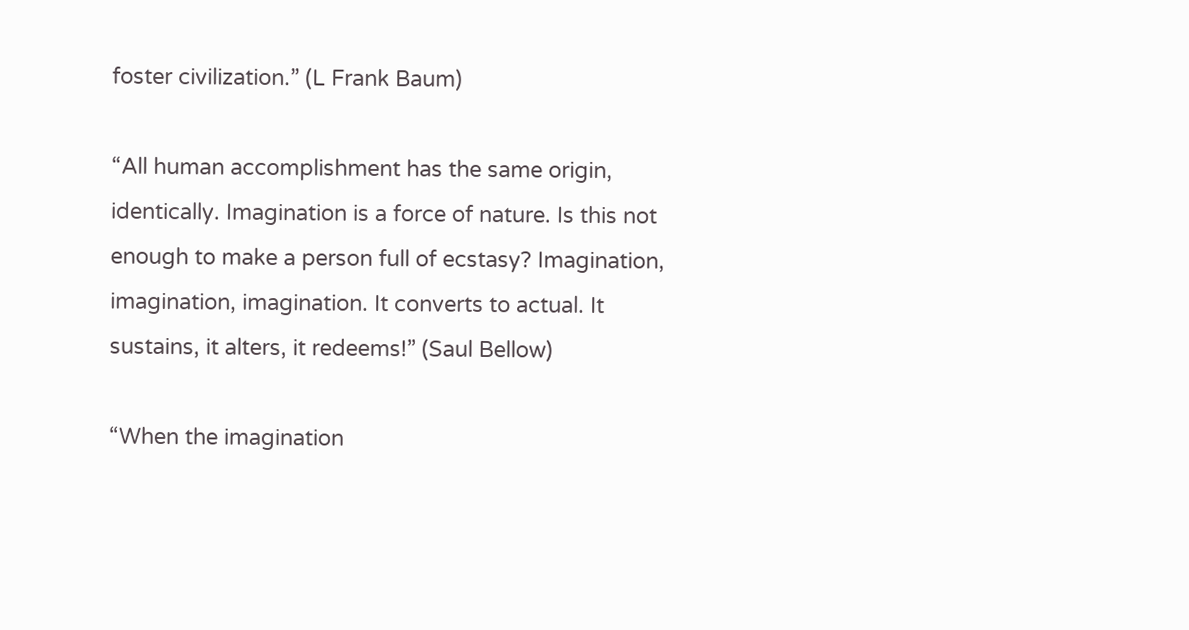foster civilization.” (L Frank Baum)

“All human accomplishment has the same origin, identically. Imagination is a force of nature. Is this not enough to make a person full of ecstasy? Imagination, imagination, imagination. It converts to actual. It sustains, it alters, it redeems!” (Saul Bellow)

“When the imagination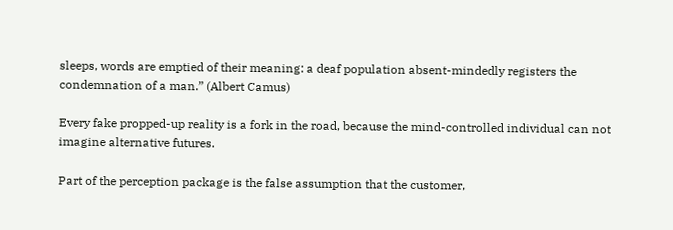sleeps, words are emptied of their meaning: a deaf population absent-mindedly registers the condemnation of a man.” (Albert Camus)

Every fake propped-up reality is a fork in the road, because the mind-controlled individual can not imagine alternative futures.

Part of the perception package is the false assumption that the customer,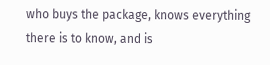who buys the package, knows everything there is to know, and is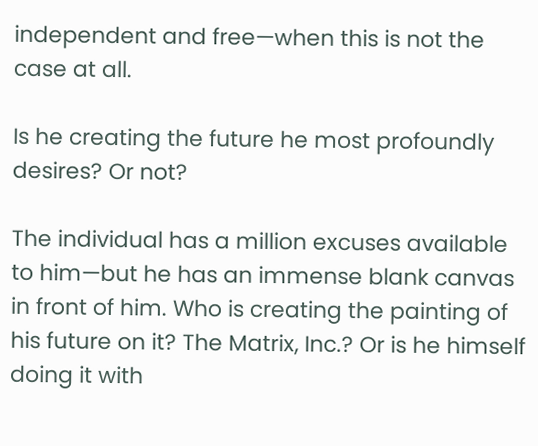independent and free—when this is not the case at all.

Is he creating the future he most profoundly desires? Or not?

The individual has a million excuses available to him—but he has an immense blank canvas in front of him. Who is creating the painting of his future on it? The Matrix, Inc.? Or is he himself doing it with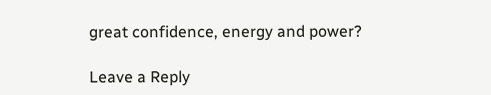great confidence, energy and power?

Leave a Reply